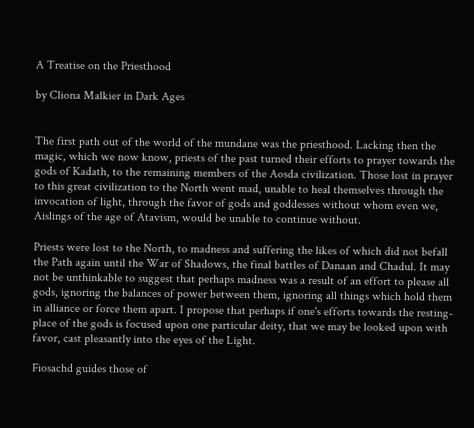A Treatise on the Priesthood

by Cliona Malkier in Dark Ages


The first path out of the world of the mundane was the priesthood. Lacking then the magic, which we now know, priests of the past turned their efforts to prayer towards the gods of Kadath, to the remaining members of the Aosda civilization. Those lost in prayer to this great civilization to the North went mad, unable to heal themselves through the invocation of light, through the favor of gods and goddesses without whom even we, Aislings of the age of Atavism, would be unable to continue without.

Priests were lost to the North, to madness and suffering the likes of which did not befall the Path again until the War of Shadows, the final battles of Danaan and Chadul. It may not be unthinkable to suggest that perhaps madness was a result of an effort to please all gods, ignoring the balances of power between them, ignoring all things which hold them in alliance or force them apart. I propose that perhaps if one's efforts towards the resting-place of the gods is focused upon one particular deity, that we may be looked upon with favor, cast pleasantly into the eyes of the Light.

Fiosachd guides those of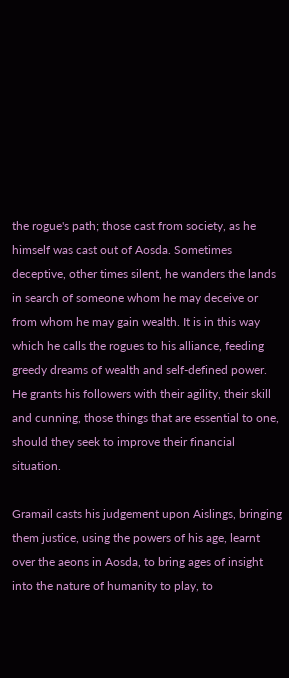the rogue's path; those cast from society, as he himself was cast out of Aosda. Sometimes deceptive, other times silent, he wanders the lands in search of someone whom he may deceive or from whom he may gain wealth. It is in this way which he calls the rogues to his alliance, feeding greedy dreams of wealth and self-defined power. He grants his followers with their agility, their skill and cunning, those things that are essential to one, should they seek to improve their financial situation.

Gramail casts his judgement upon Aislings, bringing them justice, using the powers of his age, learnt over the aeons in Aosda, to bring ages of insight into the nature of humanity to play, to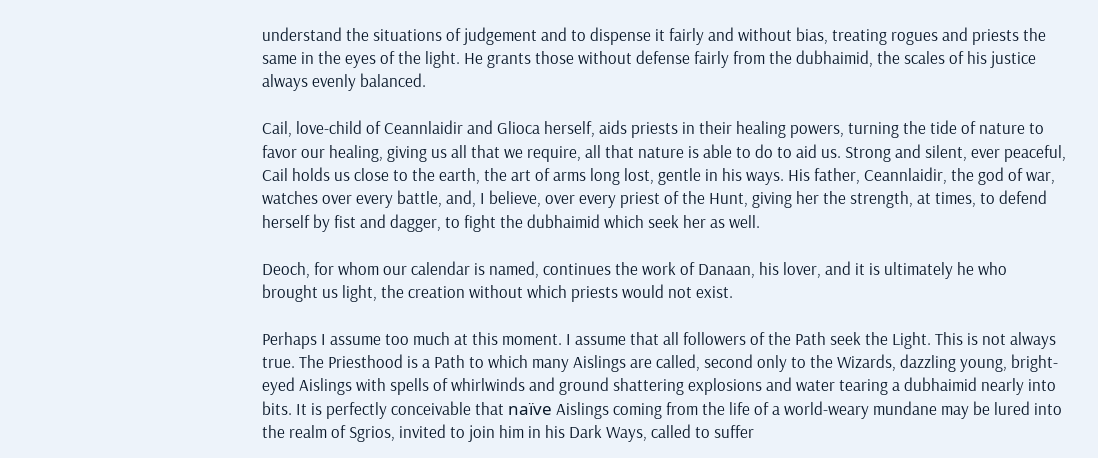understand the situations of judgement and to dispense it fairly and without bias, treating rogues and priests the same in the eyes of the light. He grants those without defense fairly from the dubhaimid, the scales of his justice always evenly balanced.

Cail, love-child of Ceannlaidir and Glioca herself, aids priests in their healing powers, turning the tide of nature to favor our healing, giving us all that we require, all that nature is able to do to aid us. Strong and silent, ever peaceful, Cail holds us close to the earth, the art of arms long lost, gentle in his ways. His father, Ceannlaidir, the god of war, watches over every battle, and, I believe, over every priest of the Hunt, giving her the strength, at times, to defend herself by fist and dagger, to fight the dubhaimid which seek her as well.

Deoch, for whom our calendar is named, continues the work of Danaan, his lover, and it is ultimately he who brought us light, the creation without which priests would not exist.

Perhaps I assume too much at this moment. I assume that all followers of the Path seek the Light. This is not always true. The Priesthood is a Path to which many Aislings are called, second only to the Wizards, dazzling young, bright-eyed Aislings with spells of whirlwinds and ground shattering explosions and water tearing a dubhaimid nearly into bits. It is perfectly conceivable that naïve Aislings coming from the life of a world-weary mundane may be lured into the realm of Sgrios, invited to join him in his Dark Ways, called to suffer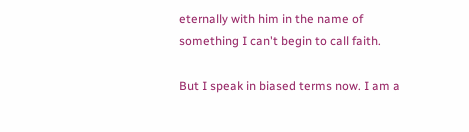eternally with him in the name of something I can't begin to call faith.

But I speak in biased terms now. I am a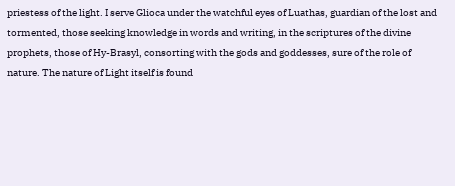priestess of the light. I serve Glioca under the watchful eyes of Luathas, guardian of the lost and tormented, those seeking knowledge in words and writing, in the scriptures of the divine prophets, those of Hy-Brasyl, consorting with the gods and goddesses, sure of the role of nature. The nature of Light itself is found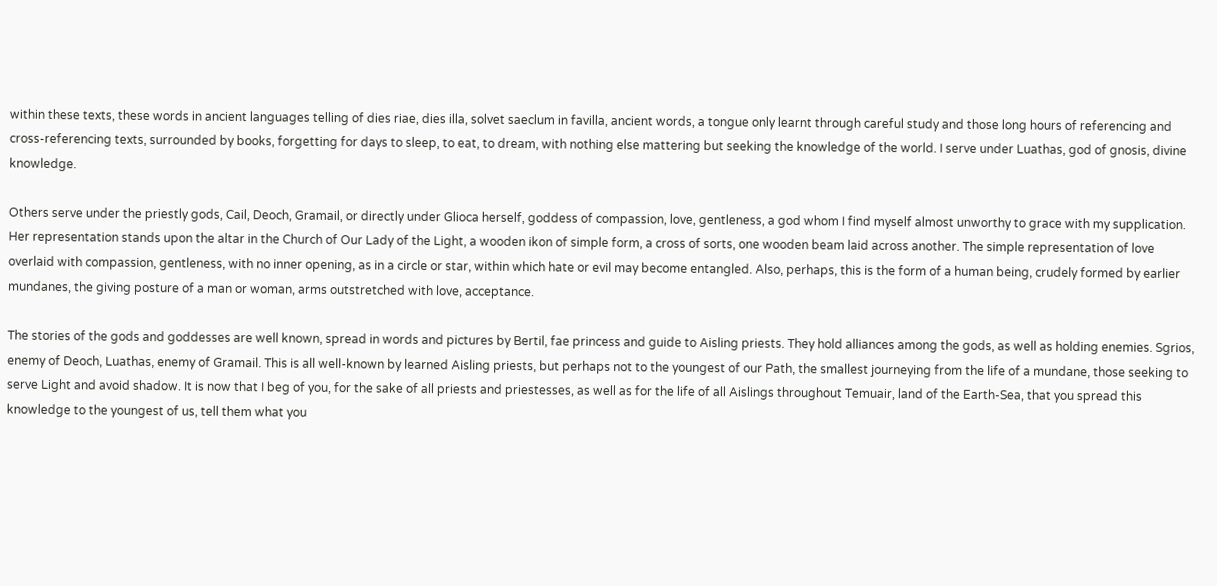within these texts, these words in ancient languages telling of dies riae, dies illa, solvet saeclum in favilla, ancient words, a tongue only learnt through careful study and those long hours of referencing and cross-referencing texts, surrounded by books, forgetting for days to sleep, to eat, to dream, with nothing else mattering but seeking the knowledge of the world. I serve under Luathas, god of gnosis, divine knowledge.

Others serve under the priestly gods, Cail, Deoch, Gramail, or directly under Glioca herself, goddess of compassion, love, gentleness, a god whom I find myself almost unworthy to grace with my supplication. Her representation stands upon the altar in the Church of Our Lady of the Light, a wooden ikon of simple form, a cross of sorts, one wooden beam laid across another. The simple representation of love overlaid with compassion, gentleness, with no inner opening, as in a circle or star, within which hate or evil may become entangled. Also, perhaps, this is the form of a human being, crudely formed by earlier mundanes, the giving posture of a man or woman, arms outstretched with love, acceptance.

The stories of the gods and goddesses are well known, spread in words and pictures by Bertil, fae princess and guide to Aisling priests. They hold alliances among the gods, as well as holding enemies. Sgrios, enemy of Deoch, Luathas, enemy of Gramail. This is all well-known by learned Aisling priests, but perhaps not to the youngest of our Path, the smallest journeying from the life of a mundane, those seeking to serve Light and avoid shadow. It is now that I beg of you, for the sake of all priests and priestesses, as well as for the life of all Aislings throughout Temuair, land of the Earth-Sea, that you spread this knowledge to the youngest of us, tell them what you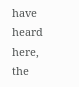have heard here, the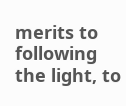merits to following the light, to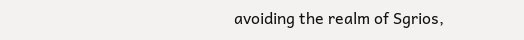avoiding the realm of Sgrios,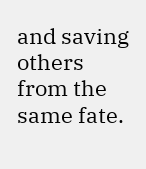and saving others from the same fate.